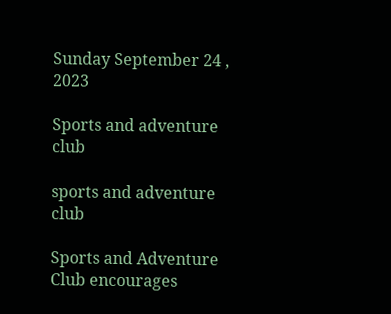Sunday September 24 , 2023

Sports and adventure club

sports and adventure club

Sports and Adventure Club encourages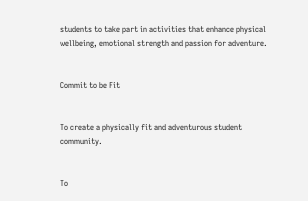students to take part in activities that enhance physical wellbeing, emotional strength and passion for adventure.


Commit to be Fit


To create a physically fit and adventurous student community.


To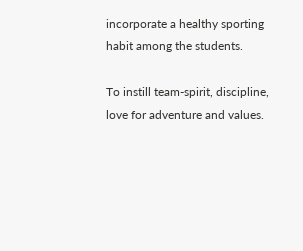incorporate a healthy sporting habit among the students.

To instill team-spirit, discipline, love for adventure and values.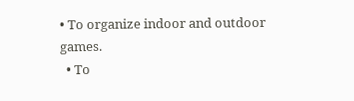• To organize indoor and outdoor games.
  • To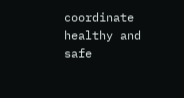coordinate healthy and safe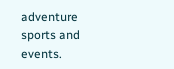adventure sports and events.